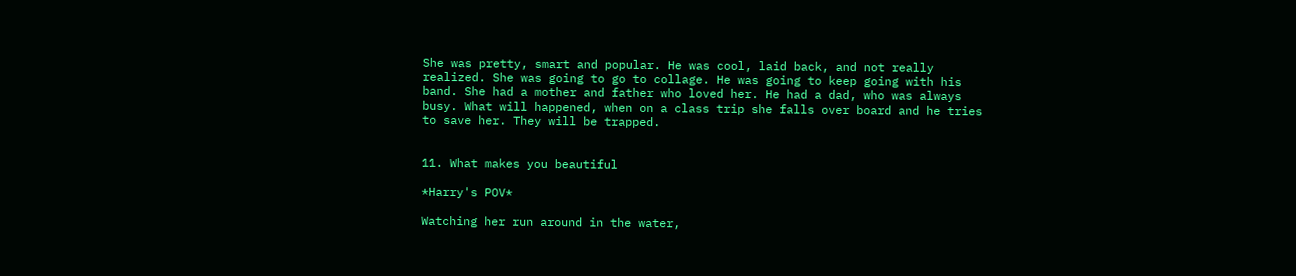She was pretty, smart and popular. He was cool, laid back, and not really realized. She was going to go to collage. He was going to keep going with his band. She had a mother and father who loved her. He had a dad, who was always busy. What will happened, when on a class trip she falls over board and he tries to save her. They will be trapped.


11. What makes you beautiful

*Harry's POV*

Watching her run around in the water,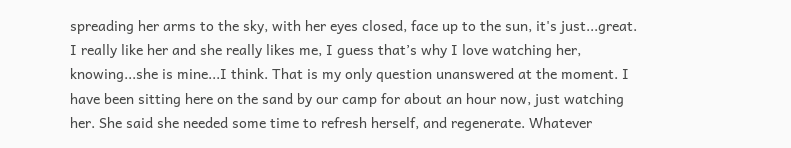spreading her arms to the sky, with her eyes closed, face up to the sun, it's just...great. I really like her and she really likes me, I guess that’s why I love watching her, knowing...she is mine...I think. That is my only question unanswered at the moment. I have been sitting here on the sand by our camp for about an hour now, just watching her. She said she needed some time to refresh herself, and regenerate. Whatever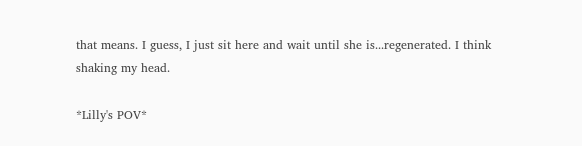that means. I guess, I just sit here and wait until she is...regenerated. I think shaking my head.

*Lilly's POV*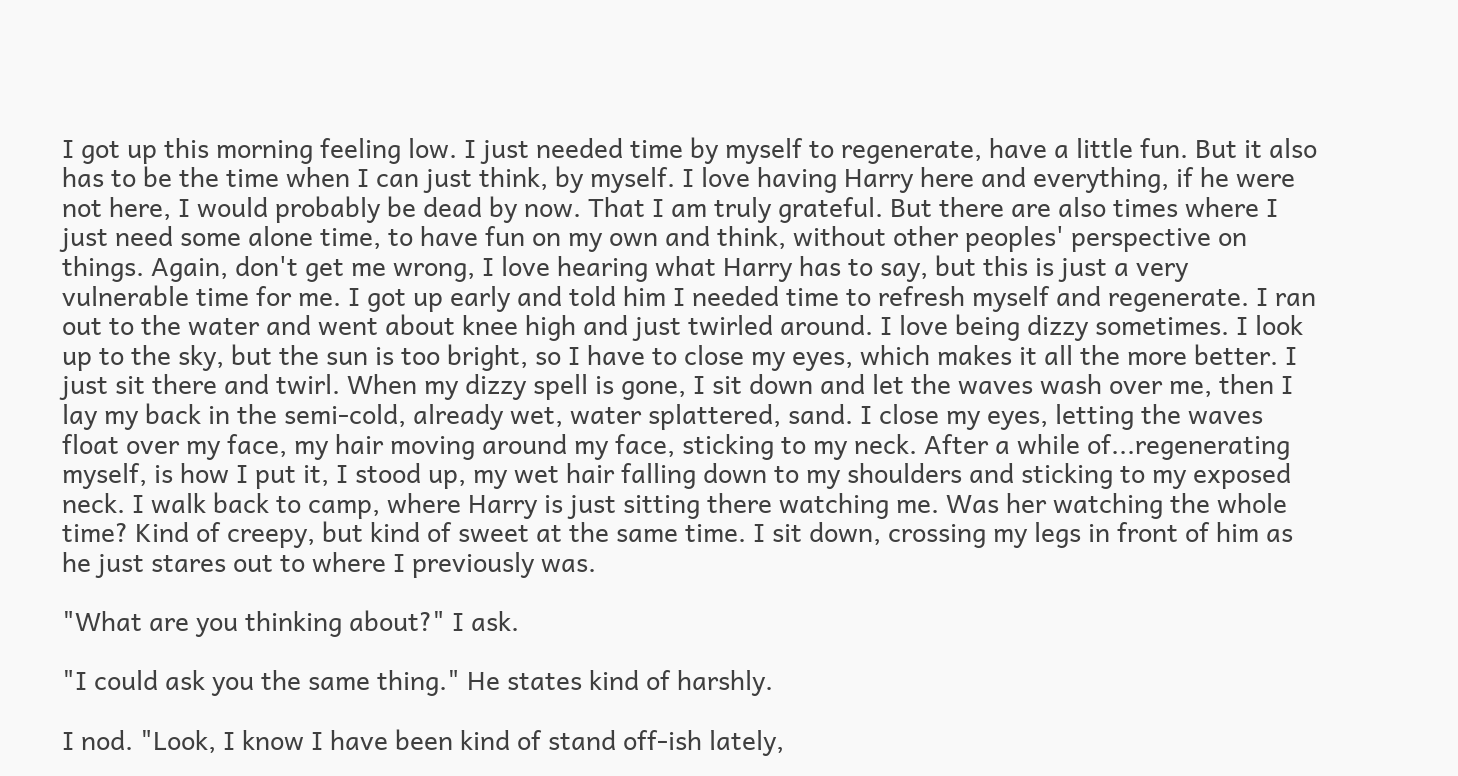I got up this morning feeling low. I just needed time by myself to regenerate, have a little fun. But it also has to be the time when I can just think, by myself. I love having Harry here and everything, if he were not here, I would probably be dead by now. That I am truly grateful. But there are also times where I just need some alone time, to have fun on my own and think, without other peoples' perspective on things. Again, don't get me wrong, I love hearing what Harry has to say, but this is just a very vulnerable time for me. I got up early and told him I needed time to refresh myself and regenerate. I ran out to the water and went about knee high and just twirled around. I love being dizzy sometimes. I look up to the sky, but the sun is too bright, so I have to close my eyes, which makes it all the more better. I just sit there and twirl. When my dizzy spell is gone, I sit down and let the waves wash over me, then I lay my back in the semi-cold, already wet, water splattered, sand. I close my eyes, letting the waves float over my face, my hair moving around my face, sticking to my neck. After a while of...regenerating myself, is how I put it, I stood up, my wet hair falling down to my shoulders and sticking to my exposed neck. I walk back to camp, where Harry is just sitting there watching me. Was her watching the whole time? Kind of creepy, but kind of sweet at the same time. I sit down, crossing my legs in front of him as he just stares out to where I previously was.

"What are you thinking about?" I ask.

"I could ask you the same thing." He states kind of harshly.

I nod. "Look, I know I have been kind of stand off-ish lately,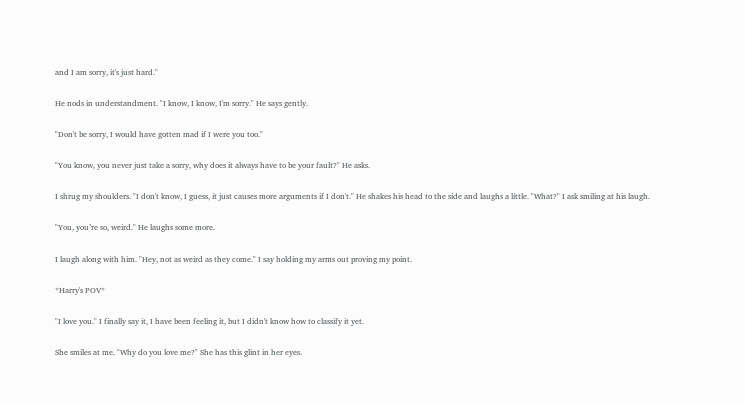and I am sorry, it's just hard."

He nods in understandment. "I know, I know, I'm sorry." He says gently.

"Don't be sorry, I would have gotten mad if I were you too."

"You know, you never just take a sorry, why does it always have to be your fault?" He asks.

I shrug my shoulders. "I don't know, I guess, it just causes more arguments if I don't." He shakes his head to the side and laughs a little. "What?" I ask smiling at his laugh.

"You, you’re so, weird." He laughs some more.

I laugh along with him. "Hey, not as weird as they come." I say holding my arms out proving my point.

*Harry's POV*

"I love you." I finally say it, I have been feeling it, but I didn't know how to classify it yet.

She smiles at me. "Why do you love me?" She has this glint in her eyes.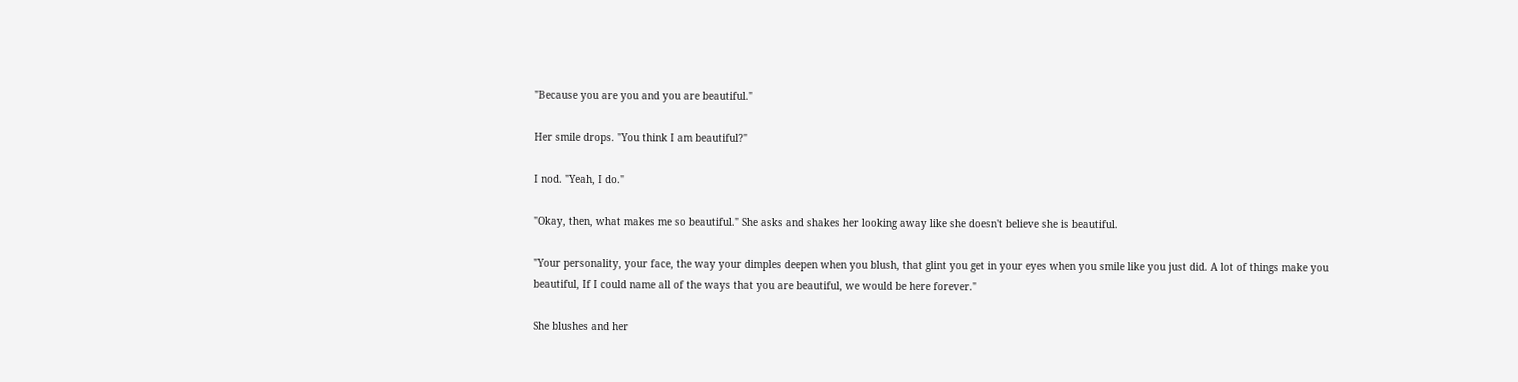"Because you are you and you are beautiful."

Her smile drops. "You think I am beautiful?"

I nod. "Yeah, I do."

"Okay, then, what makes me so beautiful." She asks and shakes her looking away like she doesn't believe she is beautiful.

"Your personality, your face, the way your dimples deepen when you blush, that glint you get in your eyes when you smile like you just did. A lot of things make you beautiful, If I could name all of the ways that you are beautiful, we would be here forever."

She blushes and her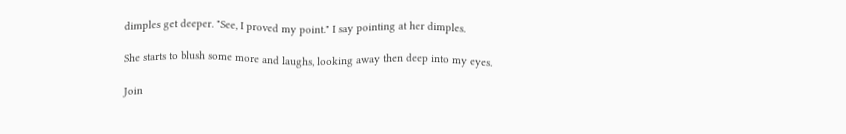dimples get deeper. "See, I proved my point." I say pointing at her dimples.

She starts to blush some more and laughs, looking away then deep into my eyes.

Join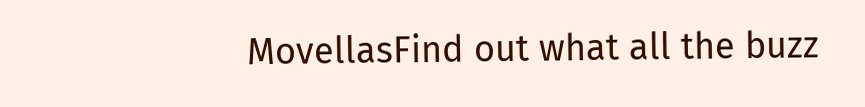MovellasFind out what all the buzz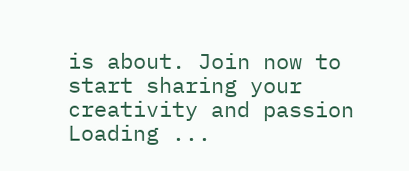is about. Join now to start sharing your creativity and passion
Loading ...